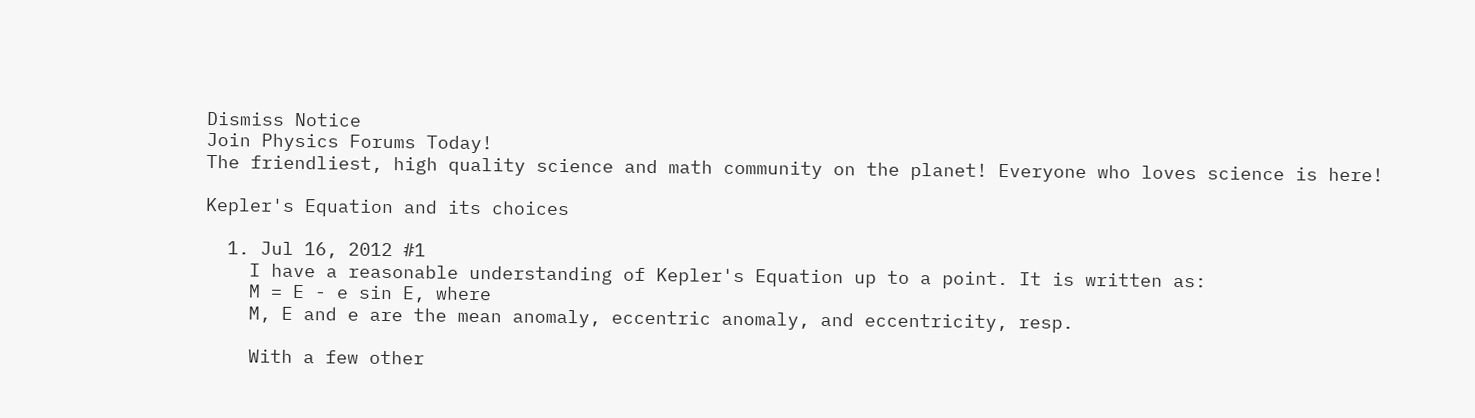Dismiss Notice
Join Physics Forums Today!
The friendliest, high quality science and math community on the planet! Everyone who loves science is here!

Kepler's Equation and its choices

  1. Jul 16, 2012 #1
    I have a reasonable understanding of Kepler's Equation up to a point. It is written as:
    M = E - e sin E, where
    M, E and e are the mean anomaly, eccentric anomaly, and eccentricity, resp.

    With a few other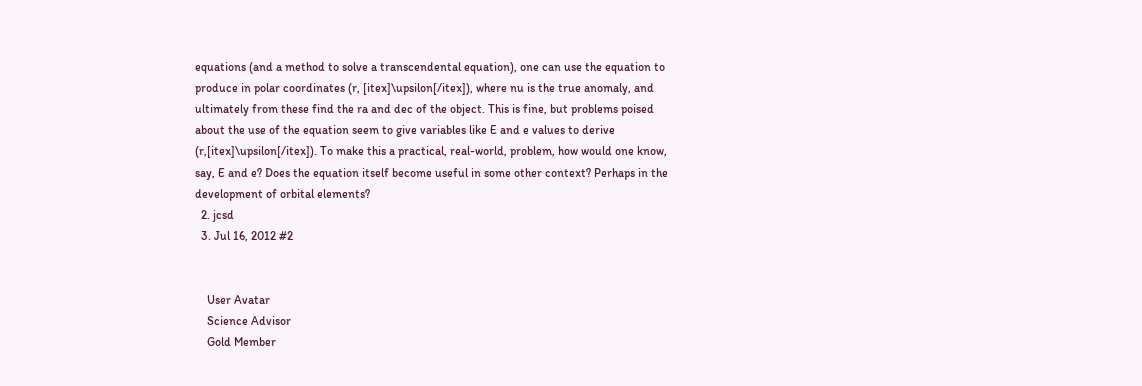equations (and a method to solve a transcendental equation), one can use the equation to produce in polar coordinates (r, [itex]\upsilon[/itex]), where nu is the true anomaly, and ultimately from these find the ra and dec of the object. This is fine, but problems poised about the use of the equation seem to give variables like E and e values to derive (r,[itex]\upsilon[/itex]). To make this a practical, real-world, problem, how would one know, say, E and e? Does the equation itself become useful in some other context? Perhaps in the development of orbital elements?
  2. jcsd
  3. Jul 16, 2012 #2


    User Avatar
    Science Advisor
    Gold Member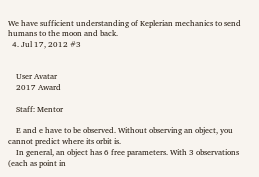We have sufficient understanding of Keplerian mechanics to send humans to the moon and back.
  4. Jul 17, 2012 #3


    User Avatar
    2017 Award

    Staff: Mentor

    E and e have to be observed. Without observing an object, you cannot predict where its orbit is.
    In general, an object has 6 free parameters. With 3 observations (each as point in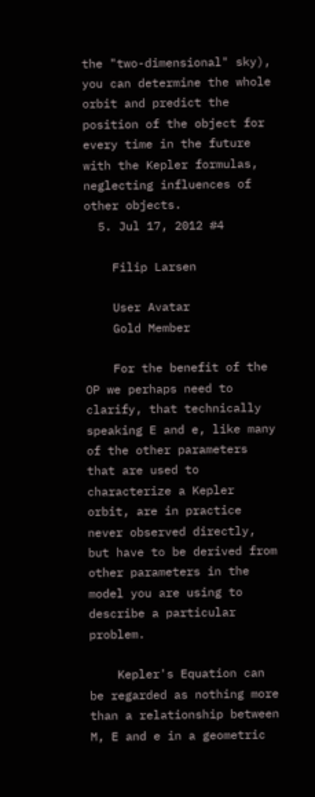the "two-dimensional" sky), you can determine the whole orbit and predict the position of the object for every time in the future with the Kepler formulas, neglecting influences of other objects.
  5. Jul 17, 2012 #4

    Filip Larsen

    User Avatar
    Gold Member

    For the benefit of the OP we perhaps need to clarify, that technically speaking E and e, like many of the other parameters that are used to characterize a Kepler orbit, are in practice never observed directly, but have to be derived from other parameters in the model you are using to describe a particular problem.

    Kepler's Equation can be regarded as nothing more than a relationship between M, E and e in a geometric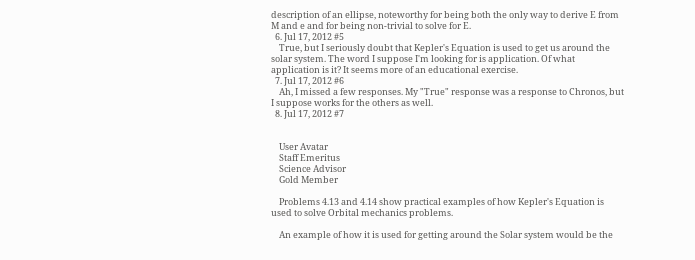description of an ellipse, noteworthy for being both the only way to derive E from M and e and for being non-trivial to solve for E.
  6. Jul 17, 2012 #5
    True, but I seriously doubt that Kepler's Equation is used to get us around the solar system. The word I suppose I'm looking for is application. Of what application is it? It seems more of an educational exercise.
  7. Jul 17, 2012 #6
    Ah, I missed a few responses. My "True" response was a response to Chronos, but I suppose works for the others as well.
  8. Jul 17, 2012 #7


    User Avatar
    Staff Emeritus
    Science Advisor
    Gold Member

    Problems 4.13 and 4.14 show practical examples of how Kepler's Equation is used to solve Orbital mechanics problems.

    An example of how it is used for getting around the Solar system would be the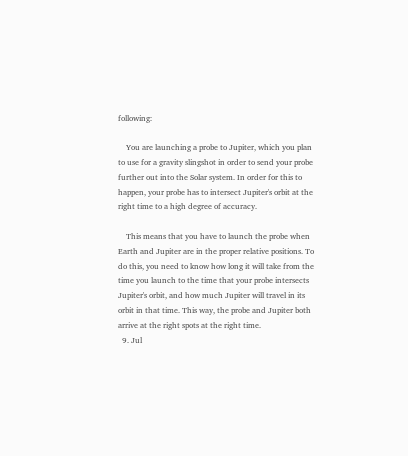following:

    You are launching a probe to Jupiter, which you plan to use for a gravity slingshot in order to send your probe further out into the Solar system. In order for this to happen, your probe has to intersect Jupiter's orbit at the right time to a high degree of accuracy.

    This means that you have to launch the probe when Earth and Jupiter are in the proper relative positions. To do this, you need to know how long it will take from the time you launch to the time that your probe intersects Jupiter's orbit, and how much Jupiter will travel in its orbit in that time. This way, the probe and Jupiter both arrive at the right spots at the right time.
  9. Jul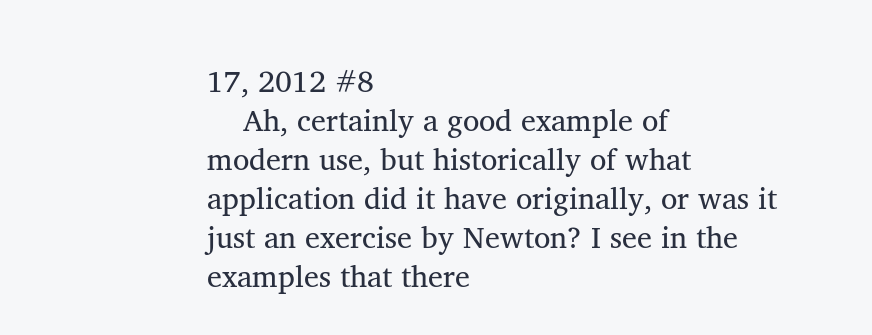17, 2012 #8
    Ah, certainly a good example of modern use, but historically of what application did it have originally, or was it just an exercise by Newton? I see in the examples that there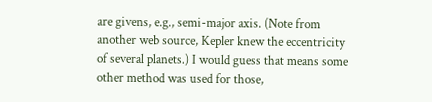are givens, e.g., semi-major axis. (Note from another web source, Kepler knew the eccentricity of several planets.) I would guess that means some other method was used for those,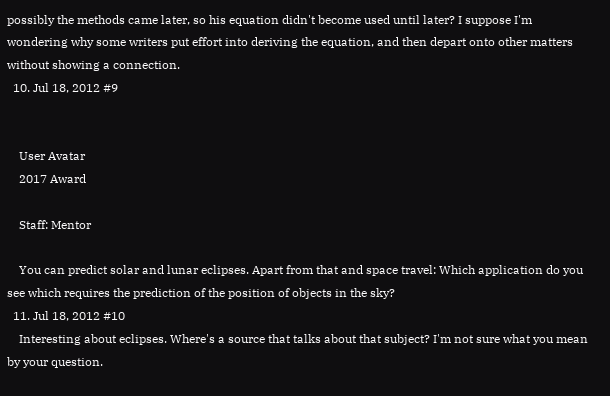possibly the methods came later, so his equation didn't become used until later? I suppose I'm wondering why some writers put effort into deriving the equation, and then depart onto other matters without showing a connection.
  10. Jul 18, 2012 #9


    User Avatar
    2017 Award

    Staff: Mentor

    You can predict solar and lunar eclipses. Apart from that and space travel: Which application do you see which requires the prediction of the position of objects in the sky?
  11. Jul 18, 2012 #10
    Interesting about eclipses. Where's a source that talks about that subject? I'm not sure what you mean by your question.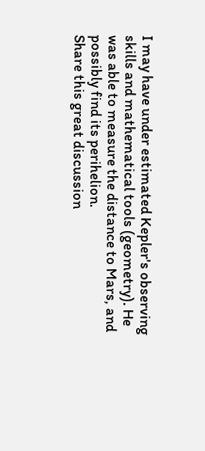I may have under estimated Kepler's observing skills and mathematical tools (geometry). He was able to measure the distance to Mars, and possibly find its perihelion.
Share this great discussion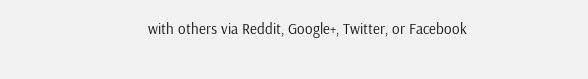with others via Reddit, Google+, Twitter, or Facebook